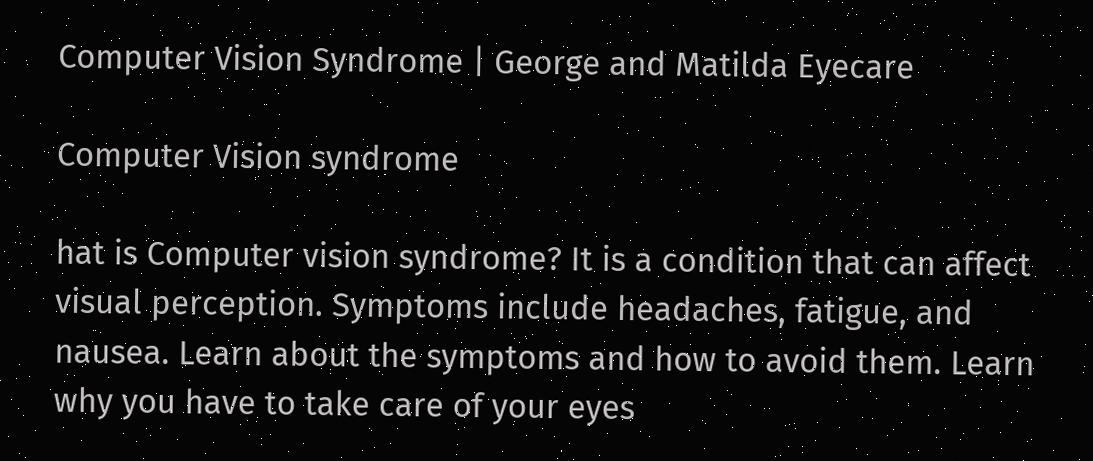Computer Vision Syndrome | George and Matilda Eyecare

Computer Vision syndrome

hat is Computer vision syndrome? It is a condition that can affect visual perception. Symptoms include headaches, fatigue, and nausea. Learn about the symptoms and how to avoid them. Learn why you have to take care of your eyes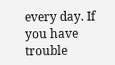every day. If you have trouble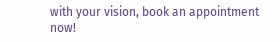with your vision, book an appointment now!